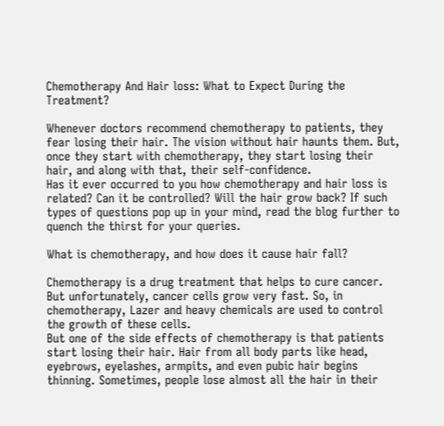Chemotherapy And Hair loss: What to Expect During the Treatment?

Whenever doctors recommend chemotherapy to patients, they fear losing their hair. The vision without hair haunts them. But, once they start with chemotherapy, they start losing their hair, and along with that, their self-confidence.
Has it ever occurred to you how chemotherapy and hair loss is related? Can it be controlled? Will the hair grow back? If such types of questions pop up in your mind, read the blog further to quench the thirst for your queries.

What is chemotherapy, and how does it cause hair fall?

Chemotherapy is a drug treatment that helps to cure cancer. But unfortunately, cancer cells grow very fast. So, in chemotherapy, Lazer and heavy chemicals are used to control the growth of these cells.
But one of the side effects of chemotherapy is that patients start losing their hair. Hair from all body parts like head, eyebrows, eyelashes, armpits, and even pubic hair begins thinning. Sometimes, people lose almost all the hair in their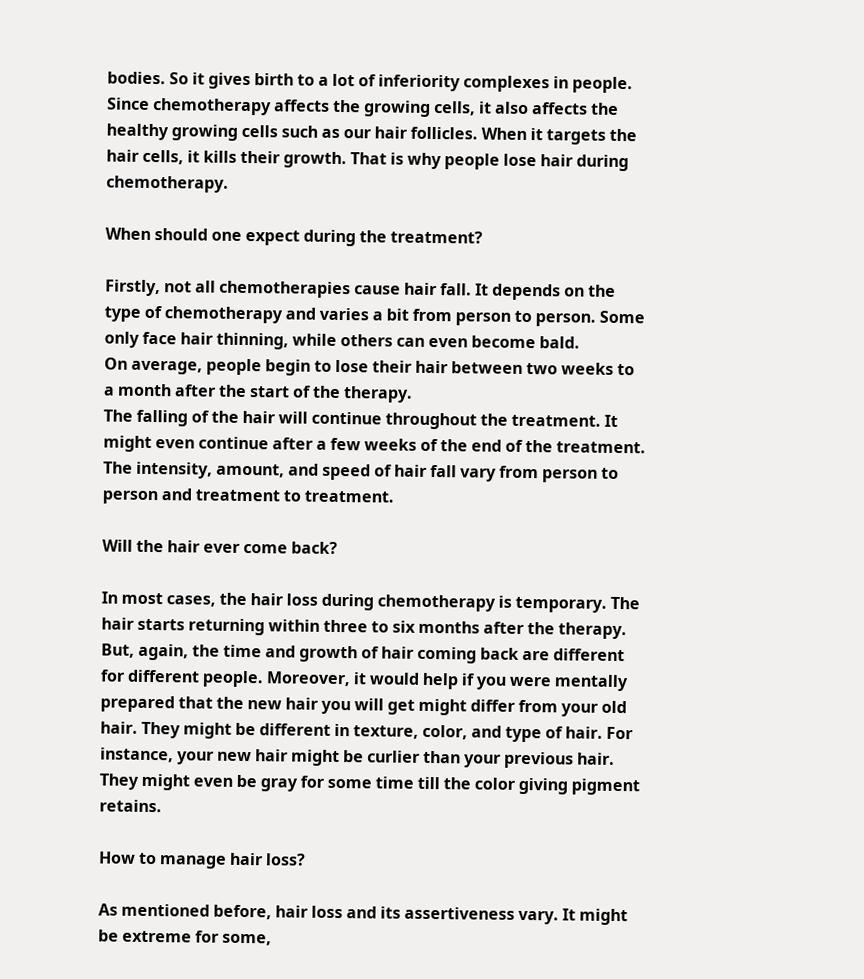bodies. So it gives birth to a lot of inferiority complexes in people.
Since chemotherapy affects the growing cells, it also affects the healthy growing cells such as our hair follicles. When it targets the hair cells, it kills their growth. That is why people lose hair during chemotherapy.

When should one expect during the treatment?

Firstly, not all chemotherapies cause hair fall. It depends on the type of chemotherapy and varies a bit from person to person. Some only face hair thinning, while others can even become bald.
On average, people begin to lose their hair between two weeks to a month after the start of the therapy.
The falling of the hair will continue throughout the treatment. It might even continue after a few weeks of the end of the treatment. The intensity, amount, and speed of hair fall vary from person to person and treatment to treatment.

Will the hair ever come back?

In most cases, the hair loss during chemotherapy is temporary. The hair starts returning within three to six months after the therapy. But, again, the time and growth of hair coming back are different for different people. Moreover, it would help if you were mentally prepared that the new hair you will get might differ from your old hair. They might be different in texture, color, and type of hair. For instance, your new hair might be curlier than your previous hair. They might even be gray for some time till the color giving pigment retains.

How to manage hair loss?

As mentioned before, hair loss and its assertiveness vary. It might be extreme for some,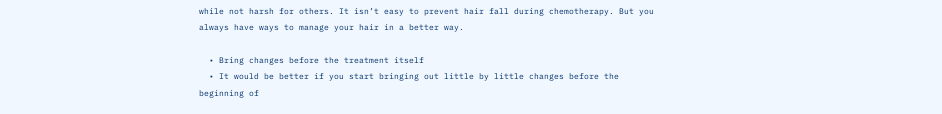while not harsh for others. It isn’t easy to prevent hair fall during chemotherapy. But you always have ways to manage your hair in a better way.

  • Bring changes before the treatment itself
  • It would be better if you start bringing out little by little changes before the beginning of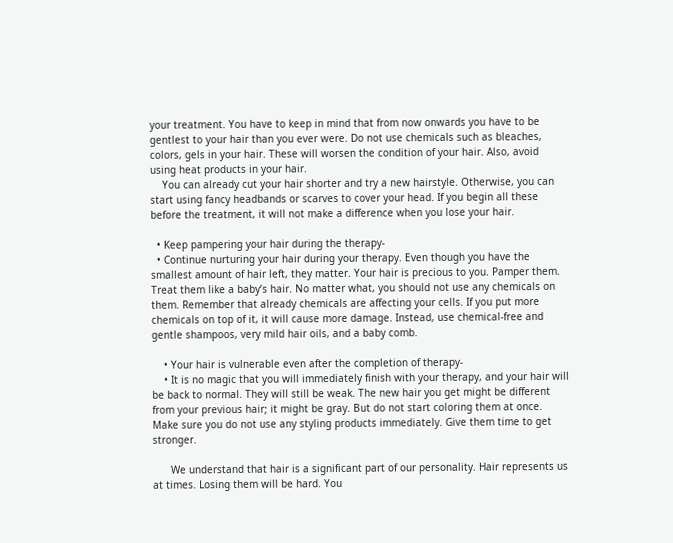your treatment. You have to keep in mind that from now onwards you have to be gentlest to your hair than you ever were. Do not use chemicals such as bleaches, colors, gels in your hair. These will worsen the condition of your hair. Also, avoid using heat products in your hair.
    You can already cut your hair shorter and try a new hairstyle. Otherwise, you can start using fancy headbands or scarves to cover your head. If you begin all these before the treatment, it will not make a difference when you lose your hair.

  • Keep pampering your hair during the therapy-
  • Continue nurturing your hair during your therapy. Even though you have the smallest amount of hair left, they matter. Your hair is precious to you. Pamper them. Treat them like a baby’s hair. No matter what, you should not use any chemicals on them. Remember that already chemicals are affecting your cells. If you put more chemicals on top of it, it will cause more damage. Instead, use chemical-free and gentle shampoos, very mild hair oils, and a baby comb.

    • Your hair is vulnerable even after the completion of therapy-
    • It is no magic that you will immediately finish with your therapy, and your hair will be back to normal. They will still be weak. The new hair you get might be different from your previous hair; it might be gray. But do not start coloring them at once. Make sure you do not use any styling products immediately. Give them time to get stronger.

      We understand that hair is a significant part of our personality. Hair represents us at times. Losing them will be hard. You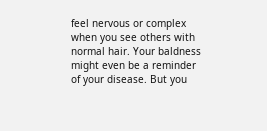feel nervous or complex when you see others with normal hair. Your baldness might even be a reminder of your disease. But you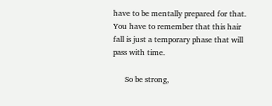have to be mentally prepared for that. You have to remember that this hair fall is just a temporary phase that will pass with time.

      So be strong,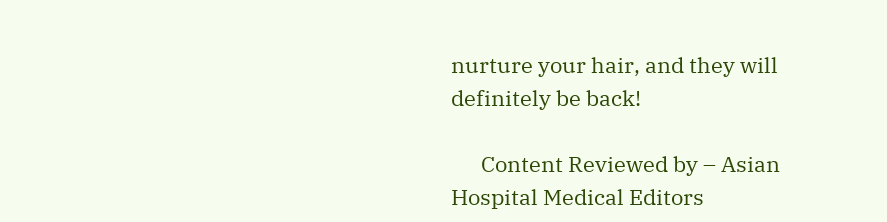nurture your hair, and they will definitely be back!

      Content Reviewed by – Asian Hospital Medical Editors